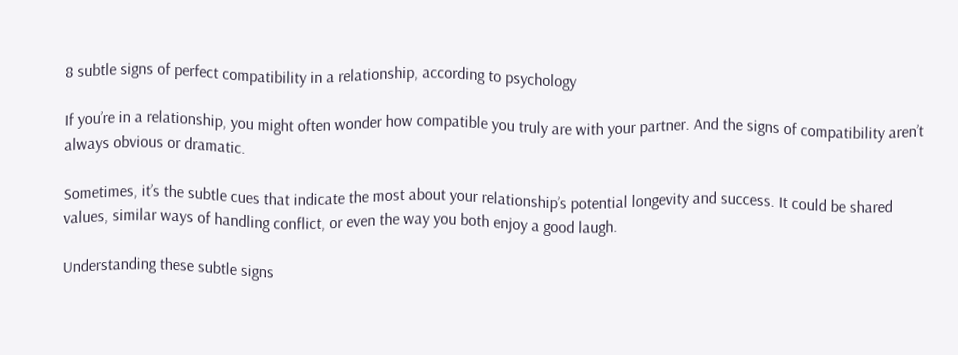8 subtle signs of perfect compatibility in a relationship, according to psychology

If you’re in a relationship, you might often wonder how compatible you truly are with your partner. And the signs of compatibility aren’t always obvious or dramatic.

Sometimes, it’s the subtle cues that indicate the most about your relationship’s potential longevity and success. It could be shared values, similar ways of handling conflict, or even the way you both enjoy a good laugh.

Understanding these subtle signs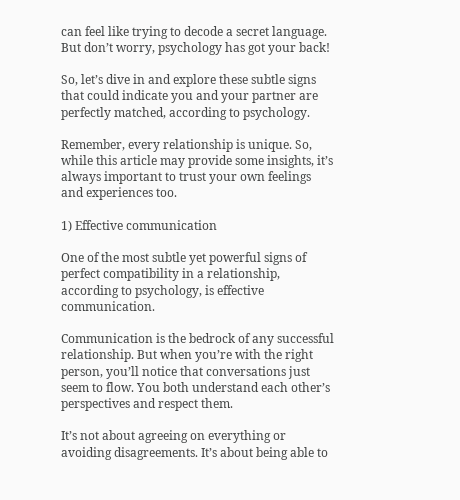can feel like trying to decode a secret language. But don’t worry, psychology has got your back!

So, let’s dive in and explore these subtle signs that could indicate you and your partner are perfectly matched, according to psychology.

Remember, every relationship is unique. So, while this article may provide some insights, it’s always important to trust your own feelings and experiences too.

1) Effective communication

One of the most subtle yet powerful signs of perfect compatibility in a relationship, according to psychology, is effective communication.

Communication is the bedrock of any successful relationship. But when you’re with the right person, you’ll notice that conversations just seem to flow. You both understand each other’s perspectives and respect them.

It’s not about agreeing on everything or avoiding disagreements. It’s about being able to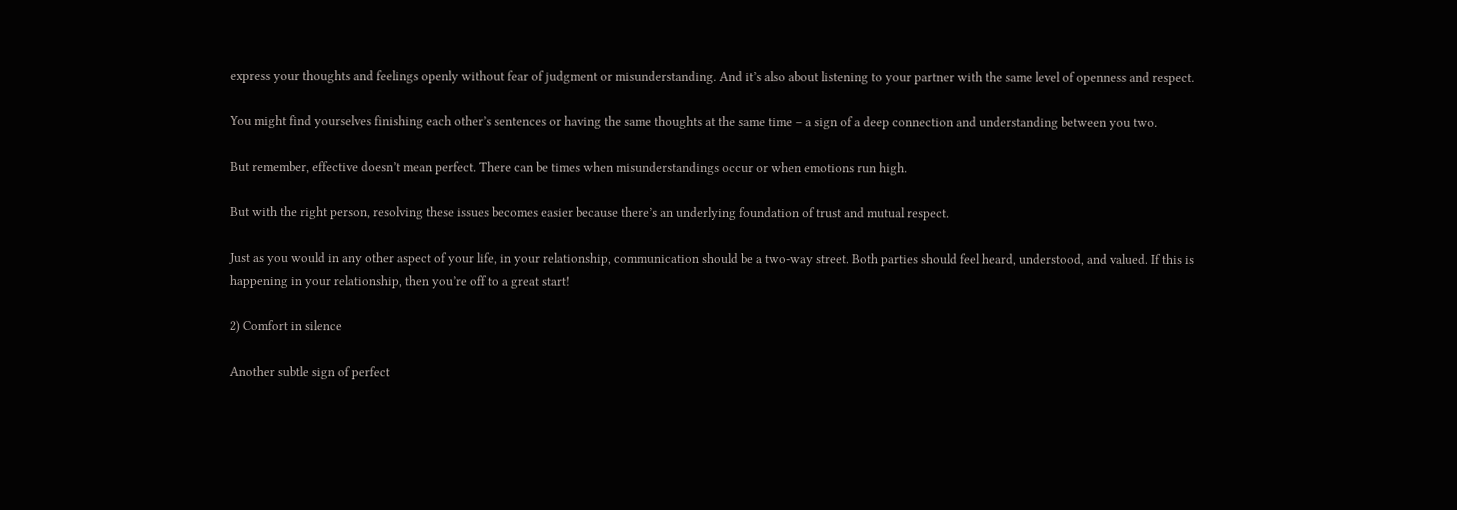express your thoughts and feelings openly without fear of judgment or misunderstanding. And it’s also about listening to your partner with the same level of openness and respect.

You might find yourselves finishing each other’s sentences or having the same thoughts at the same time – a sign of a deep connection and understanding between you two.

But remember, effective doesn’t mean perfect. There can be times when misunderstandings occur or when emotions run high.

But with the right person, resolving these issues becomes easier because there’s an underlying foundation of trust and mutual respect.

Just as you would in any other aspect of your life, in your relationship, communication should be a two-way street. Both parties should feel heard, understood, and valued. If this is happening in your relationship, then you’re off to a great start!

2) Comfort in silence

Another subtle sign of perfect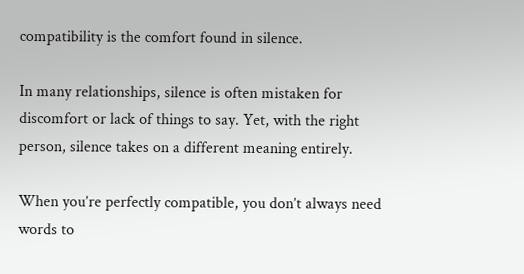compatibility is the comfort found in silence.

In many relationships, silence is often mistaken for discomfort or lack of things to say. Yet, with the right person, silence takes on a different meaning entirely.

When you’re perfectly compatible, you don’t always need words to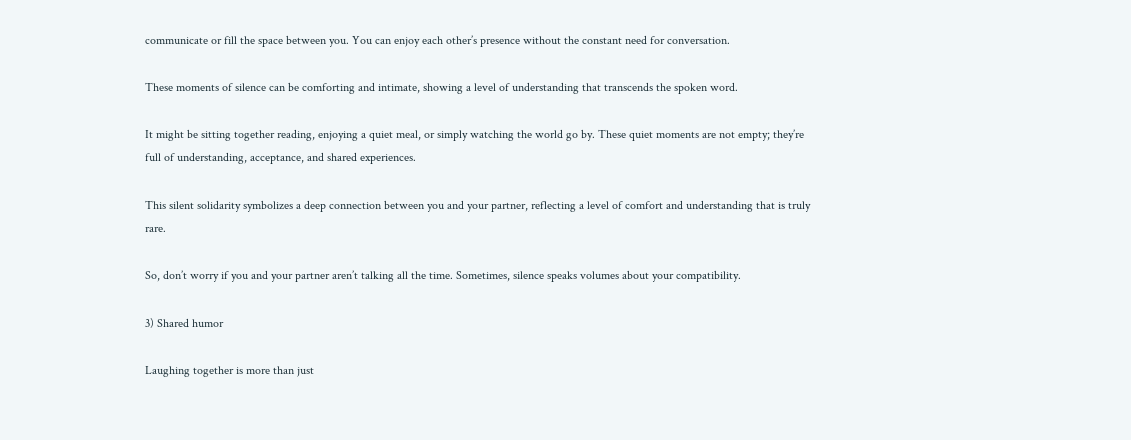communicate or fill the space between you. You can enjoy each other’s presence without the constant need for conversation.

These moments of silence can be comforting and intimate, showing a level of understanding that transcends the spoken word.

It might be sitting together reading, enjoying a quiet meal, or simply watching the world go by. These quiet moments are not empty; they’re full of understanding, acceptance, and shared experiences.

This silent solidarity symbolizes a deep connection between you and your partner, reflecting a level of comfort and understanding that is truly rare.

So, don’t worry if you and your partner aren’t talking all the time. Sometimes, silence speaks volumes about your compatibility.

3) Shared humor

Laughing together is more than just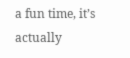a fun time, it’s actually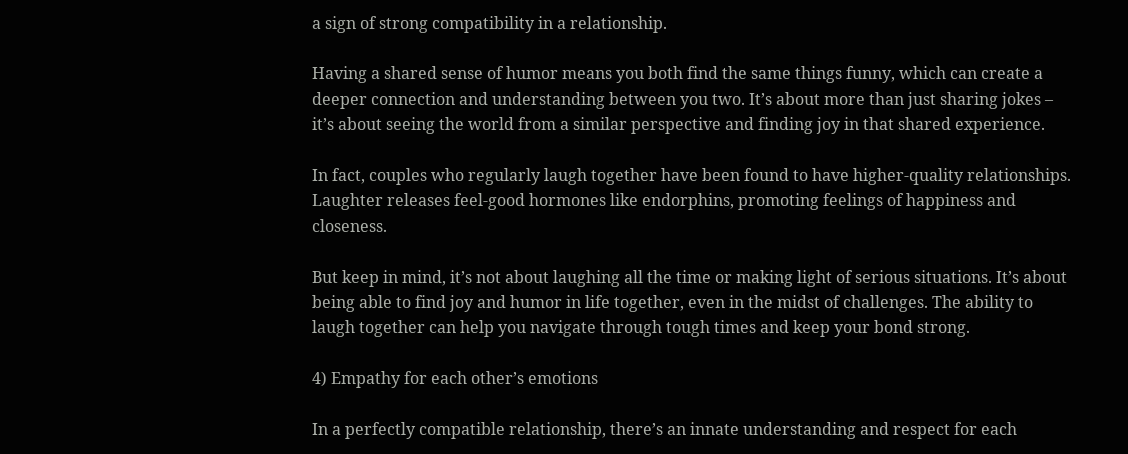a sign of strong compatibility in a relationship.

Having a shared sense of humor means you both find the same things funny, which can create a deeper connection and understanding between you two. It’s about more than just sharing jokes – it’s about seeing the world from a similar perspective and finding joy in that shared experience.

In fact, couples who regularly laugh together have been found to have higher-quality relationships. Laughter releases feel-good hormones like endorphins, promoting feelings of happiness and closeness.

But keep in mind, it’s not about laughing all the time or making light of serious situations. It’s about being able to find joy and humor in life together, even in the midst of challenges. The ability to laugh together can help you navigate through tough times and keep your bond strong.

4) Empathy for each other’s emotions

In a perfectly compatible relationship, there’s an innate understanding and respect for each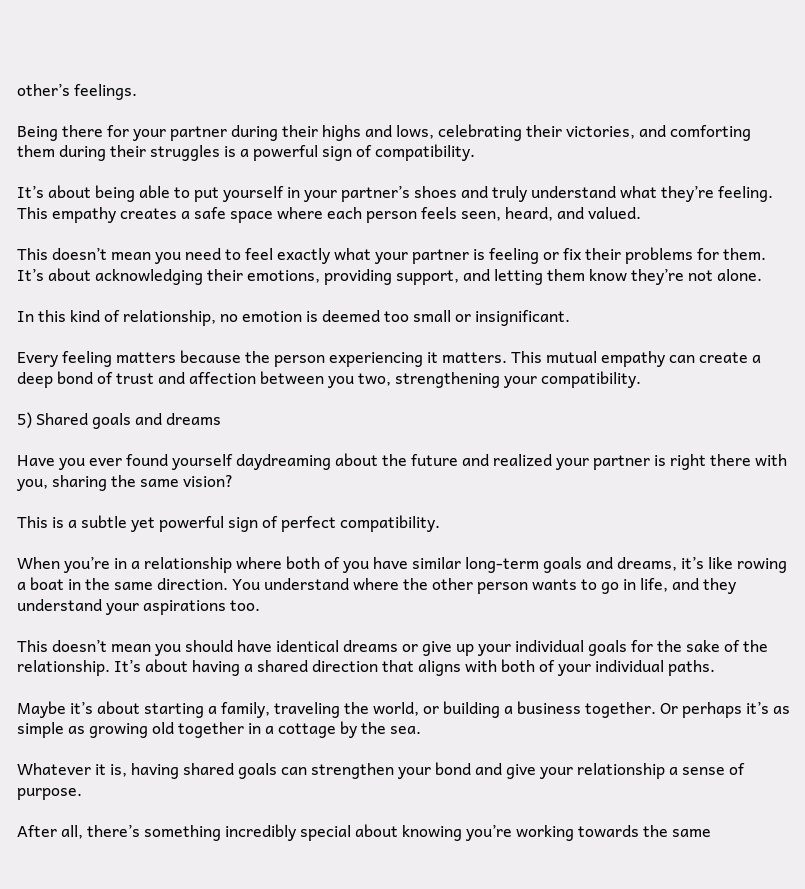other’s feelings.

Being there for your partner during their highs and lows, celebrating their victories, and comforting them during their struggles is a powerful sign of compatibility.

It’s about being able to put yourself in your partner’s shoes and truly understand what they’re feeling. This empathy creates a safe space where each person feels seen, heard, and valued.

This doesn’t mean you need to feel exactly what your partner is feeling or fix their problems for them. It’s about acknowledging their emotions, providing support, and letting them know they’re not alone.

In this kind of relationship, no emotion is deemed too small or insignificant.

Every feeling matters because the person experiencing it matters. This mutual empathy can create a deep bond of trust and affection between you two, strengthening your compatibility.

5) Shared goals and dreams

Have you ever found yourself daydreaming about the future and realized your partner is right there with you, sharing the same vision?

This is a subtle yet powerful sign of perfect compatibility.

When you’re in a relationship where both of you have similar long-term goals and dreams, it’s like rowing a boat in the same direction. You understand where the other person wants to go in life, and they understand your aspirations too.

This doesn’t mean you should have identical dreams or give up your individual goals for the sake of the relationship. It’s about having a shared direction that aligns with both of your individual paths.

Maybe it’s about starting a family, traveling the world, or building a business together. Or perhaps it’s as simple as growing old together in a cottage by the sea.

Whatever it is, having shared goals can strengthen your bond and give your relationship a sense of purpose.

After all, there’s something incredibly special about knowing you’re working towards the same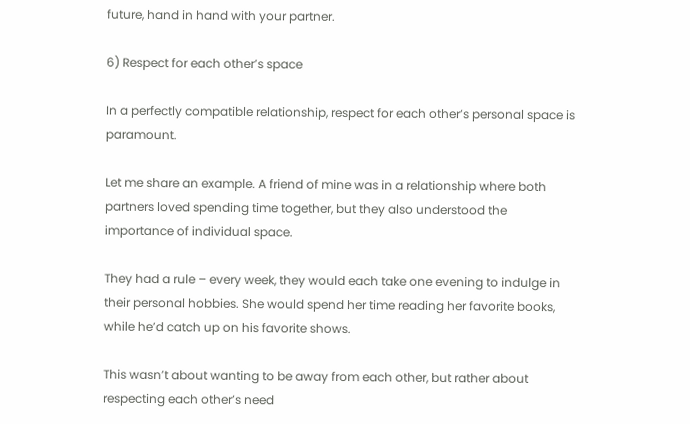future, hand in hand with your partner.

6) Respect for each other’s space

In a perfectly compatible relationship, respect for each other’s personal space is paramount.

Let me share an example. A friend of mine was in a relationship where both partners loved spending time together, but they also understood the importance of individual space.

They had a rule – every week, they would each take one evening to indulge in their personal hobbies. She would spend her time reading her favorite books, while he’d catch up on his favorite shows.

This wasn’t about wanting to be away from each other, but rather about respecting each other’s need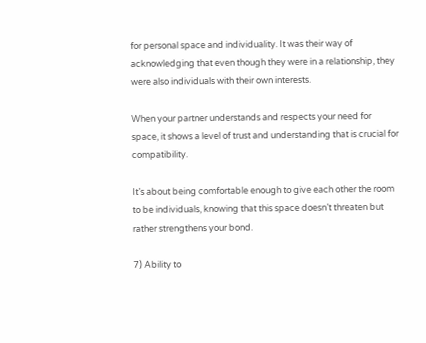for personal space and individuality. It was their way of acknowledging that even though they were in a relationship, they were also individuals with their own interests.

When your partner understands and respects your need for space, it shows a level of trust and understanding that is crucial for compatibility.

It’s about being comfortable enough to give each other the room to be individuals, knowing that this space doesn’t threaten but rather strengthens your bond.

7) Ability to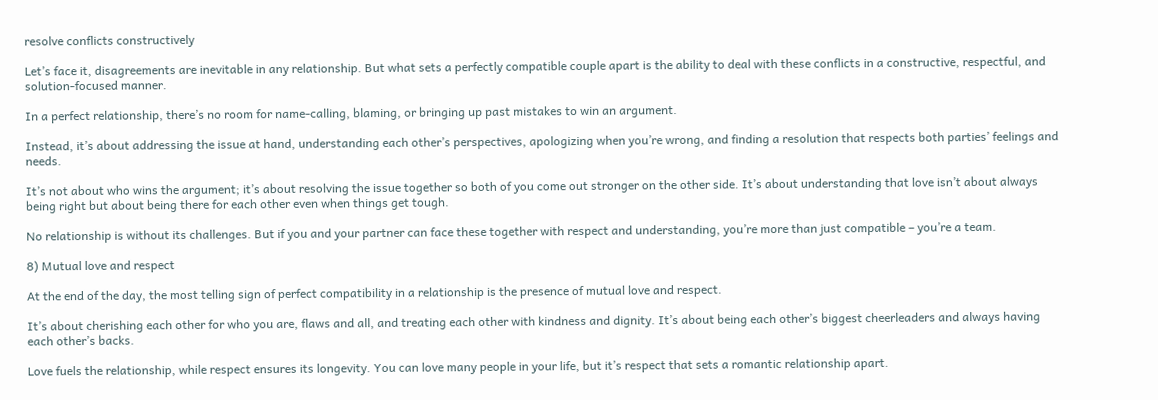resolve conflicts constructively

Let’s face it, disagreements are inevitable in any relationship. But what sets a perfectly compatible couple apart is the ability to deal with these conflicts in a constructive, respectful, and solution-focused manner.

In a perfect relationship, there’s no room for name-calling, blaming, or bringing up past mistakes to win an argument.

Instead, it’s about addressing the issue at hand, understanding each other’s perspectives, apologizing when you’re wrong, and finding a resolution that respects both parties’ feelings and needs.

It’s not about who wins the argument; it’s about resolving the issue together so both of you come out stronger on the other side. It’s about understanding that love isn’t about always being right but about being there for each other even when things get tough.

No relationship is without its challenges. But if you and your partner can face these together with respect and understanding, you’re more than just compatible – you’re a team.

8) Mutual love and respect

At the end of the day, the most telling sign of perfect compatibility in a relationship is the presence of mutual love and respect.

It’s about cherishing each other for who you are, flaws and all, and treating each other with kindness and dignity. It’s about being each other’s biggest cheerleaders and always having each other’s backs.

Love fuels the relationship, while respect ensures its longevity. You can love many people in your life, but it’s respect that sets a romantic relationship apart.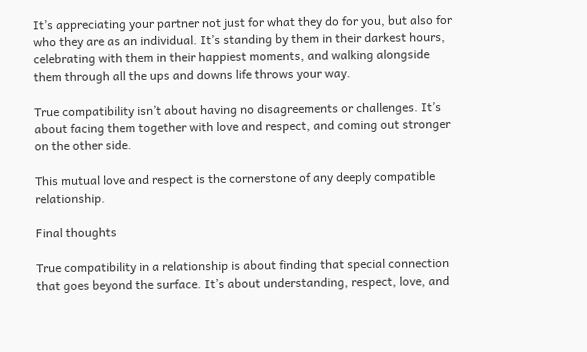It’s appreciating your partner not just for what they do for you, but also for who they are as an individual. It’s standing by them in their darkest hours, celebrating with them in their happiest moments, and walking alongside them through all the ups and downs life throws your way.

True compatibility isn’t about having no disagreements or challenges. It’s about facing them together with love and respect, and coming out stronger on the other side.

This mutual love and respect is the cornerstone of any deeply compatible relationship.

Final thoughts

True compatibility in a relationship is about finding that special connection that goes beyond the surface. It’s about understanding, respect, love, and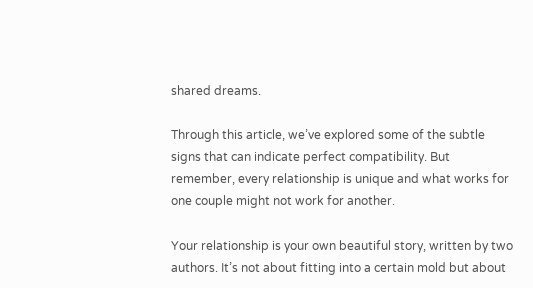shared dreams.

Through this article, we’ve explored some of the subtle signs that can indicate perfect compatibility. But remember, every relationship is unique and what works for one couple might not work for another.

Your relationship is your own beautiful story, written by two authors. It’s not about fitting into a certain mold but about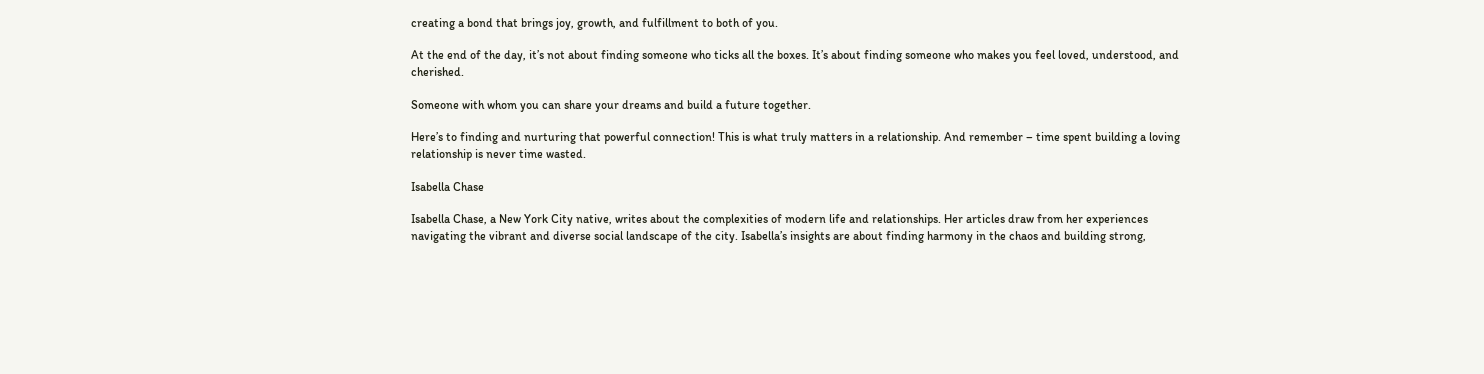creating a bond that brings joy, growth, and fulfillment to both of you.

At the end of the day, it’s not about finding someone who ticks all the boxes. It’s about finding someone who makes you feel loved, understood, and cherished.

Someone with whom you can share your dreams and build a future together.

Here’s to finding and nurturing that powerful connection! This is what truly matters in a relationship. And remember – time spent building a loving relationship is never time wasted.

Isabella Chase

Isabella Chase, a New York City native, writes about the complexities of modern life and relationships. Her articles draw from her experiences navigating the vibrant and diverse social landscape of the city. Isabella’s insights are about finding harmony in the chaos and building strong,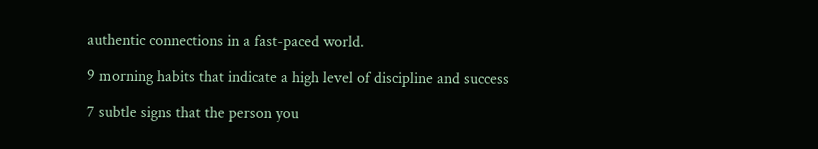authentic connections in a fast-paced world.

9 morning habits that indicate a high level of discipline and success

7 subtle signs that the person you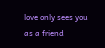love only sees you as a friend